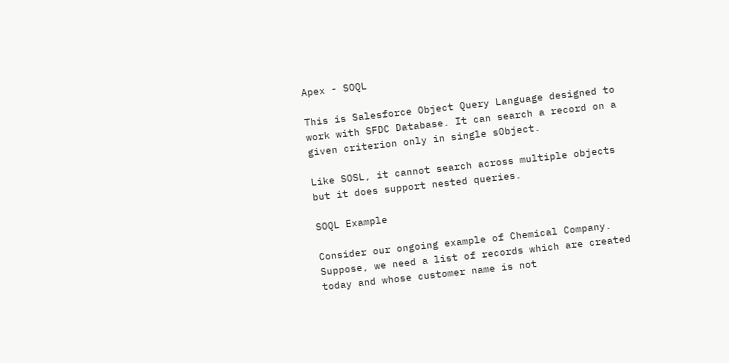Apex - SOQL

This is Salesforce Object Query Language designed to work with SFDC Database. It can search a record on a given criterion only in single sObject.

Like SOSL, it cannot search across multiple objects but it does support nested queries.

SOQL Example

Consider our ongoing example of Chemical Company. Suppose, we need a list of records which are created today and whose customer name is not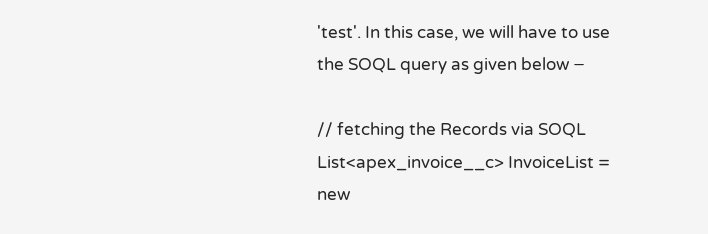'test'. In this case, we will have to use the SOQL query as given below −

// fetching the Records via SOQL
List<apex_invoice__c> InvoiceList = new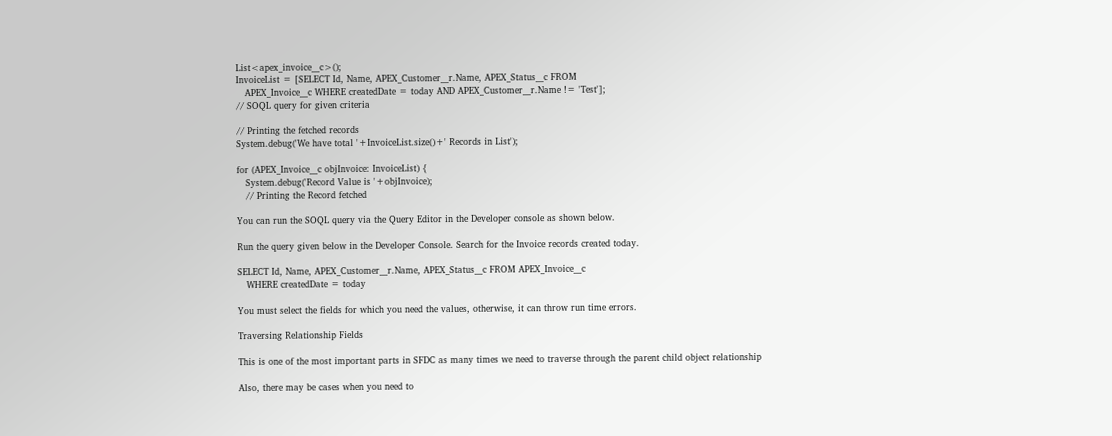List<apex_invoice__c>();
InvoiceList = [SELECT Id, Name, APEX_Customer__r.Name, APEX_Status__c FROM
   APEX_Invoice__c WHERE createdDate = today AND APEX_Customer__r.Name != 'Test'];
// SOQL query for given criteria

// Printing the fetched records
System.debug('We have total '+InvoiceList.size()+' Records in List');

for (APEX_Invoice__c objInvoice: InvoiceList) {
   System.debug('Record Value is '+objInvoice);
   // Printing the Record fetched

You can run the SOQL query via the Query Editor in the Developer console as shown below.

Run the query given below in the Developer Console. Search for the Invoice records created today.

SELECT Id, Name, APEX_Customer__r.Name, APEX_Status__c FROM APEX_Invoice__c
   WHERE createdDate = today

You must select the fields for which you need the values, otherwise, it can throw run time errors.

Traversing Relationship Fields

This is one of the most important parts in SFDC as many times we need to traverse through the parent child object relationship

Also, there may be cases when you need to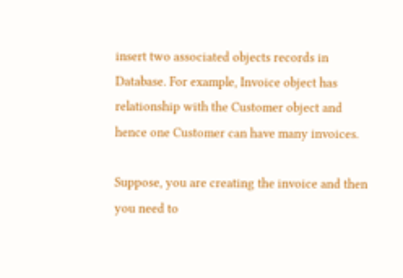insert two associated objects records in Database. For example, Invoice object has relationship with the Customer object and hence one Customer can have many invoices.

Suppose, you are creating the invoice and then you need to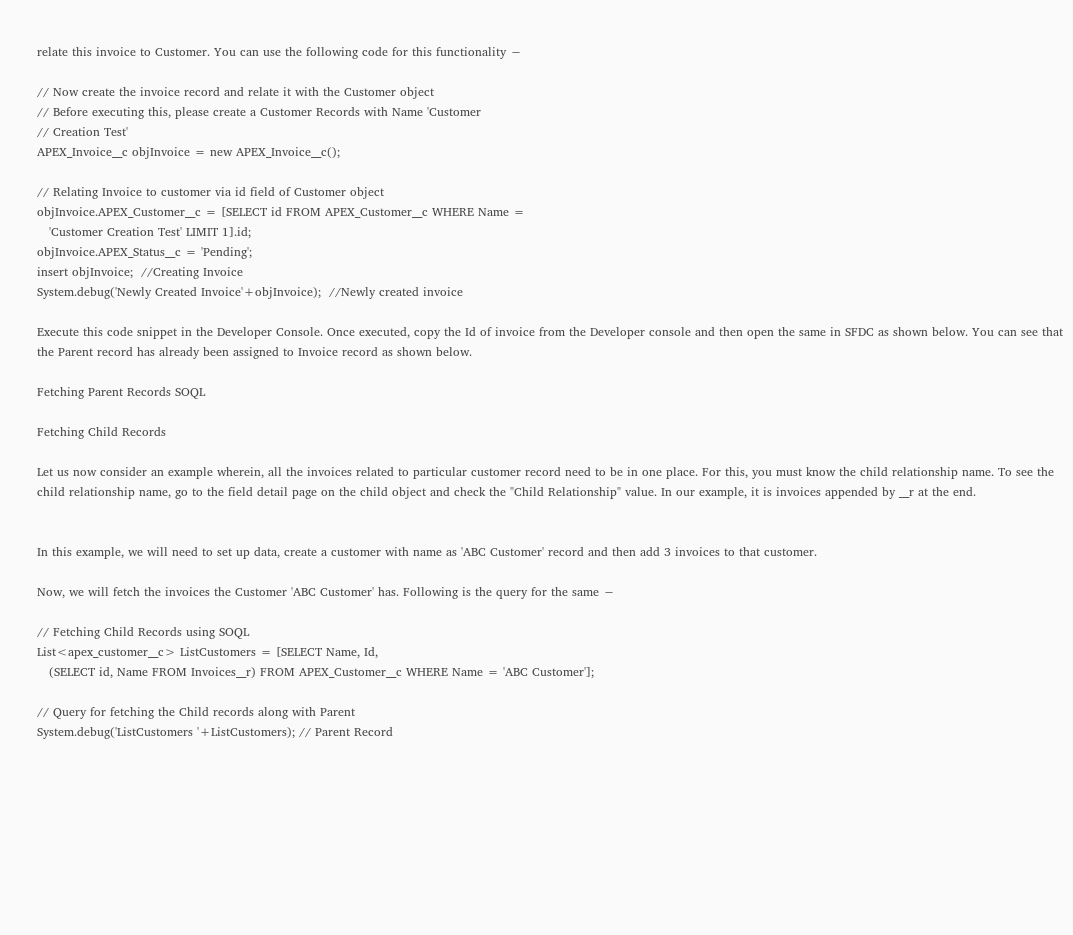relate this invoice to Customer. You can use the following code for this functionality −

// Now create the invoice record and relate it with the Customer object
// Before executing this, please create a Customer Records with Name 'Customer
// Creation Test'
APEX_Invoice__c objInvoice = new APEX_Invoice__c();

// Relating Invoice to customer via id field of Customer object
objInvoice.APEX_Customer__c = [SELECT id FROM APEX_Customer__c WHERE Name =
   'Customer Creation Test' LIMIT 1].id;
objInvoice.APEX_Status__c = 'Pending';
insert objInvoice;  //Creating Invoice
System.debug('Newly Created Invoice'+objInvoice);  //Newly created invoice

Execute this code snippet in the Developer Console. Once executed, copy the Id of invoice from the Developer console and then open the same in SFDC as shown below. You can see that the Parent record has already been assigned to Invoice record as shown below.

Fetching Parent Records SOQL

Fetching Child Records

Let us now consider an example wherein, all the invoices related to particular customer record need to be in one place. For this, you must know the child relationship name. To see the child relationship name, go to the field detail page on the child object and check the "Child Relationship" value. In our example, it is invoices appended by __r at the end.


In this example, we will need to set up data, create a customer with name as 'ABC Customer' record and then add 3 invoices to that customer.

Now, we will fetch the invoices the Customer 'ABC Customer' has. Following is the query for the same −

// Fetching Child Records using SOQL
List<apex_customer__c> ListCustomers = [SELECT Name, Id,
   (SELECT id, Name FROM Invoices__r) FROM APEX_Customer__c WHERE Name = 'ABC Customer'];

// Query for fetching the Child records along with Parent
System.debug('ListCustomers '+ListCustomers); // Parent Record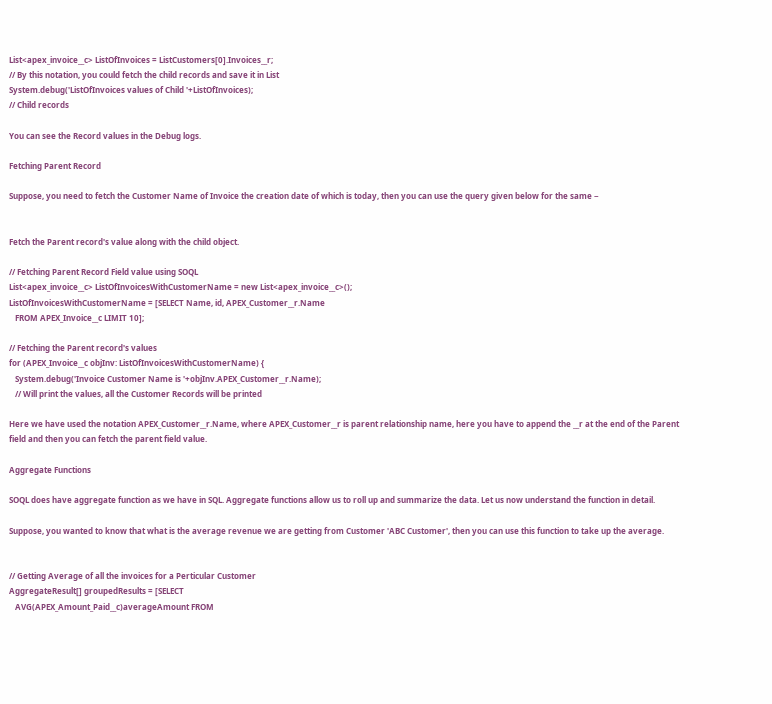List<apex_invoice__c> ListOfInvoices = ListCustomers[0].Invoices__r;
// By this notation, you could fetch the child records and save it in List
System.debug('ListOfInvoices values of Child '+ListOfInvoices);
// Child records

You can see the Record values in the Debug logs.

Fetching Parent Record

Suppose, you need to fetch the Customer Name of Invoice the creation date of which is today, then you can use the query given below for the same −


Fetch the Parent record's value along with the child object.

// Fetching Parent Record Field value using SOQL
List<apex_invoice__c> ListOfInvoicesWithCustomerName = new List<apex_invoice__c>();
ListOfInvoicesWithCustomerName = [SELECT Name, id, APEX_Customer__r.Name
   FROM APEX_Invoice__c LIMIT 10];

// Fetching the Parent record's values
for (APEX_Invoice__c objInv: ListOfInvoicesWithCustomerName) {
   System.debug('Invoice Customer Name is '+objInv.APEX_Customer__r.Name);
   // Will print the values, all the Customer Records will be printed

Here we have used the notation APEX_Customer__r.Name, where APEX_Customer__r is parent relationship name, here you have to append the __r at the end of the Parent field and then you can fetch the parent field value.

Aggregate Functions

SOQL does have aggregate function as we have in SQL. Aggregate functions allow us to roll up and summarize the data. Let us now understand the function in detail.

Suppose, you wanted to know that what is the average revenue we are getting from Customer 'ABC Customer', then you can use this function to take up the average.


// Getting Average of all the invoices for a Perticular Customer
AggregateResult[] groupedResults = [SELECT
   AVG(APEX_Amount_Paid__c)averageAmount FROM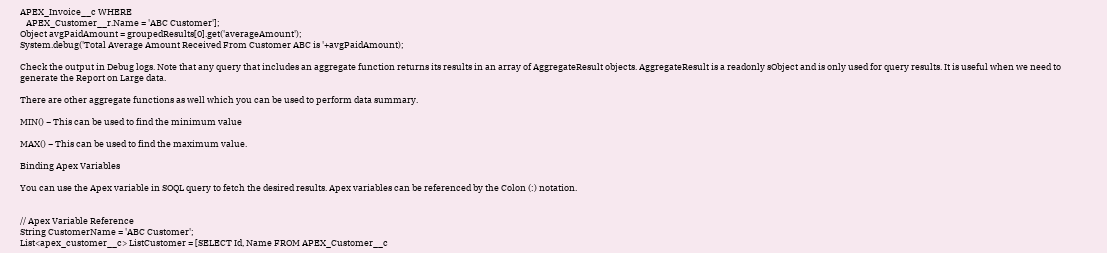APEX_Invoice__c WHERE
   APEX_Customer__r.Name = 'ABC Customer'];
Object avgPaidAmount = groupedResults[0].get('averageAmount');
System.debug('Total Average Amount Received From Customer ABC is '+avgPaidAmount);

Check the output in Debug logs. Note that any query that includes an aggregate function returns its results in an array of AggregateResult objects. AggregateResult is a readonly sObject and is only used for query results. It is useful when we need to generate the Report on Large data.

There are other aggregate functions as well which you can be used to perform data summary.

MIN() − This can be used to find the minimum value

MAX() − This can be used to find the maximum value.

Binding Apex Variables

You can use the Apex variable in SOQL query to fetch the desired results. Apex variables can be referenced by the Colon (:) notation.


// Apex Variable Reference
String CustomerName = 'ABC Customer';
List<apex_customer__c> ListCustomer = [SELECT Id, Name FROM APEX_Customer__c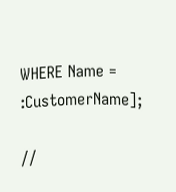WHERE Name = :CustomerName];

//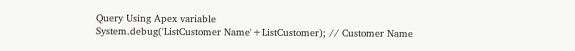Query Using Apex variable
System.debug('ListCustomer Name'+ListCustomer); // Customer Name